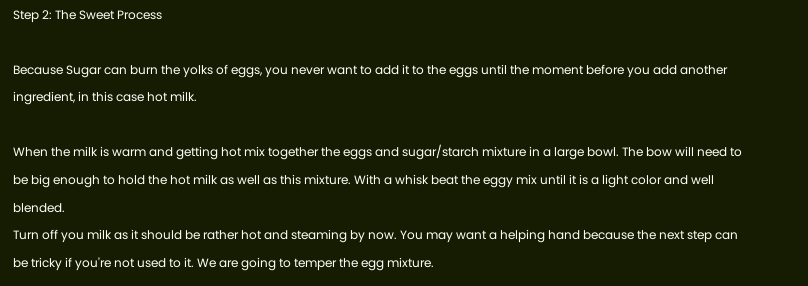Step 2: The Sweet Process

Because Sugar can burn the yolks of eggs, you never want to add it to the eggs until the moment before you add another ingredient, in this case hot milk.

When the milk is warm and getting hot mix together the eggs and sugar/starch mixture in a large bowl. The bow will need to be big enough to hold the hot milk as well as this mixture. With a whisk beat the eggy mix until it is a light color and well blended.
Turn off you milk as it should be rather hot and steaming by now. You may want a helping hand because the next step can be tricky if you're not used to it. We are going to temper the egg mixture.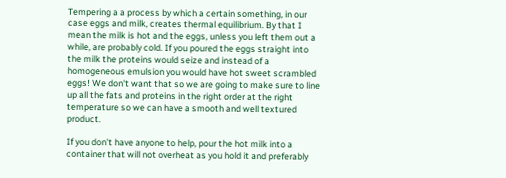Tempering a a process by which a certain something, in our case eggs and milk, creates thermal equilibrium. By that I mean the milk is hot and the eggs, unless you left them out a while, are probably cold. If you poured the eggs straight into the milk the proteins would seize and instead of a homogeneous emulsion you would have hot sweet scrambled eggs! We don't want that so we are going to make sure to line up all the fats and proteins in the right order at the right temperature so we can have a smooth and well textured product.

If you don't have anyone to help, pour the hot milk into a container that will not overheat as you hold it and preferably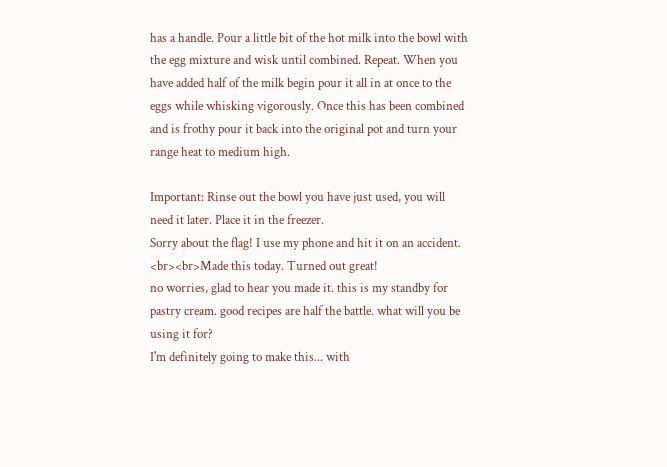has a handle. Pour a little bit of the hot milk into the bowl with the egg mixture and wisk until combined. Repeat. When you have added half of the milk begin pour it all in at once to the eggs while whisking vigorously. Once this has been combined and is frothy pour it back into the original pot and turn your range heat to medium high.

Important: Rinse out the bowl you have just used, you will need it later. Place it in the freezer.
Sorry about the flag! I use my phone and hit it on an accident. <br><br>Made this today. Turned out great!
no worries, glad to hear you made it. this is my standby for pastry cream. good recipes are half the battle. what will you be using it for?
I'm definitely going to make this... with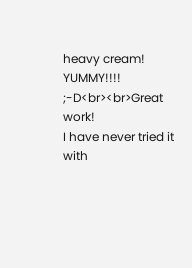heavy cream! YUMMY!!!! ;-D<br><br>Great work!
I have never tried it with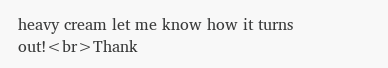heavy cream let me know how it turns out!<br>Thank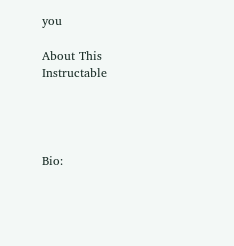you

About This Instructable




Bio: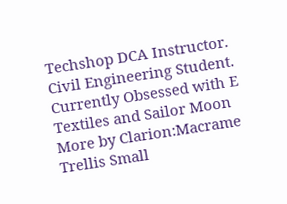Techshop DCA Instructor. Civil Engineering Student. Currently Obsessed with E Textiles and Sailor Moon
More by Clarion:Macrame Trellis Small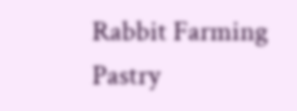Rabbit Farming Pastry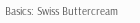Basics: Swiss Buttercream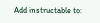Add instructable to: